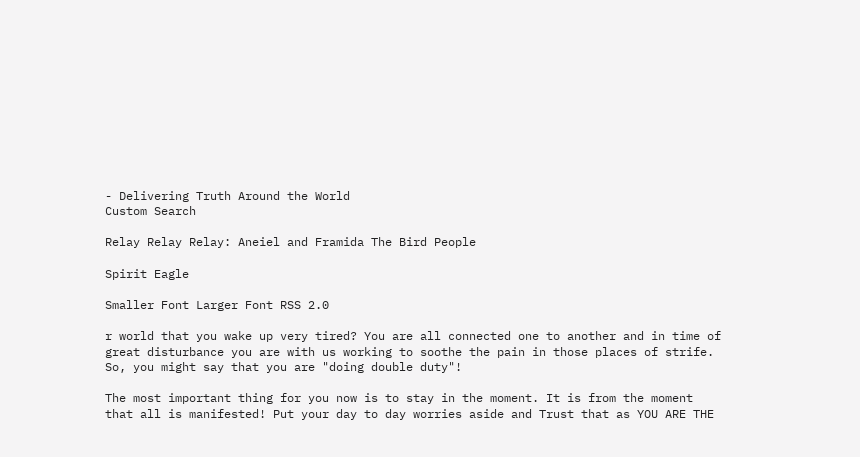- Delivering Truth Around the World
Custom Search

Relay Relay Relay: Aneiel and Framida The Bird People

Spirit Eagle

Smaller Font Larger Font RSS 2.0

r world that you wake up very tired? You are all connected one to another and in time of great disturbance you are with us working to soothe the pain in those places of strife. So, you might say that you are "doing double duty"!

The most important thing for you now is to stay in the moment. It is from the moment that all is manifested! Put your day to day worries aside and Trust that as YOU ARE THE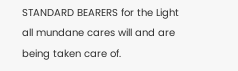STANDARD BEARERS for the Light all mundane cares will and are being taken care of.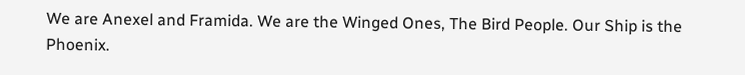We are Anexel and Framida. We are the Winged Ones, The Bird People. Our Ship is the Phoenix.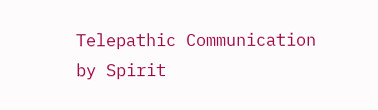Telepathic Communication by Spirit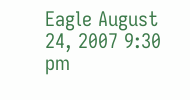Eagle August 24, 2007 9:30 pm